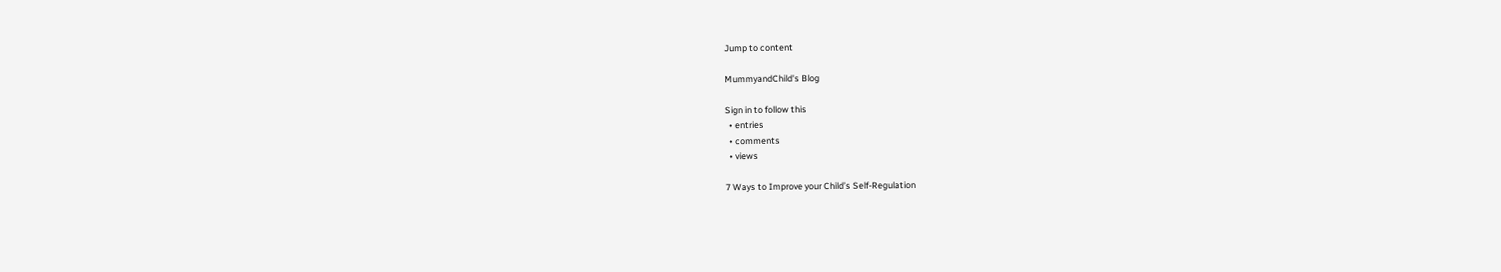Jump to content

MummyandChild's Blog

Sign in to follow this
  • entries
  • comments
  • views

7 Ways to Improve your Child’s Self-Regulation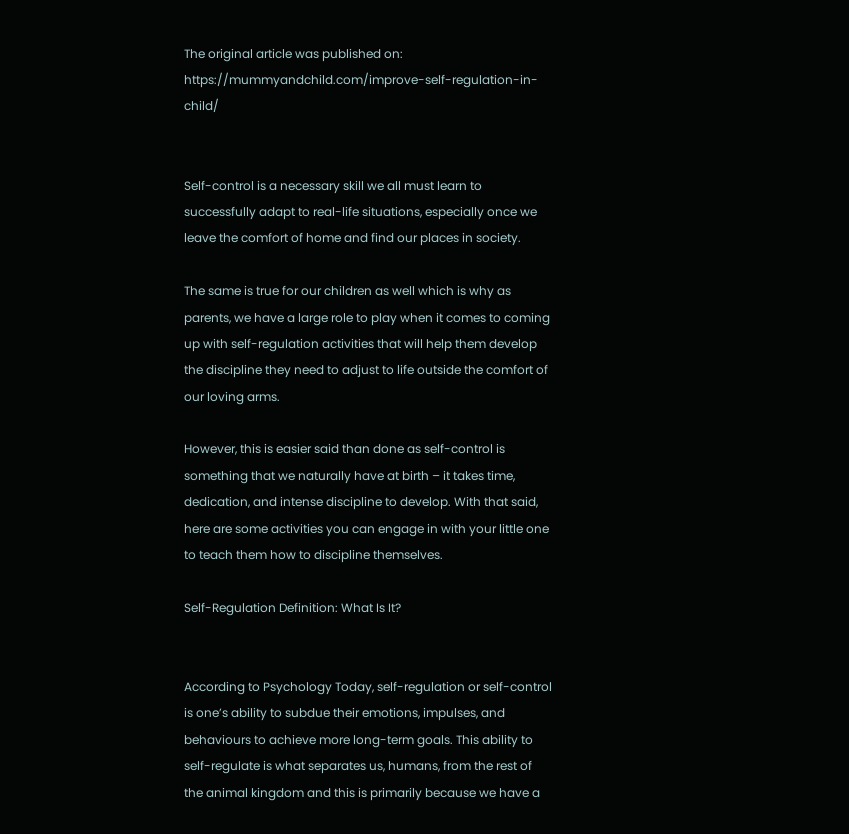The original article was published on: https://mummyandchild.com/improve-self-regulation-in-child/


Self-control is a necessary skill we all must learn to successfully adapt to real-life situations, especially once we leave the comfort of home and find our places in society.

The same is true for our children as well which is why as parents, we have a large role to play when it comes to coming up with self-regulation activities that will help them develop the discipline they need to adjust to life outside the comfort of our loving arms.

However, this is easier said than done as self-control is something that we naturally have at birth – it takes time, dedication, and intense discipline to develop. With that said, here are some activities you can engage in with your little one to teach them how to discipline themselves.

Self-Regulation Definition: What Is It?


According to Psychology Today, self-regulation or self-control is one’s ability to subdue their emotions, impulses, and behaviours to achieve more long-term goals. This ability to self-regulate is what separates us, humans, from the rest of the animal kingdom and this is primarily because we have a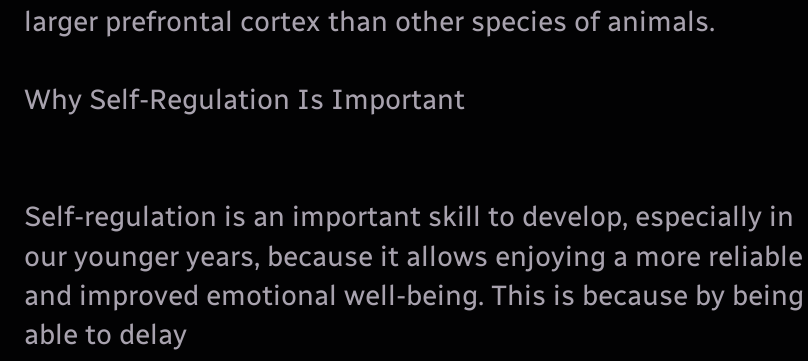larger prefrontal cortex than other species of animals.

Why Self-Regulation Is Important


Self-regulation is an important skill to develop, especially in our younger years, because it allows enjoying a more reliable and improved emotional well-being. This is because by being able to delay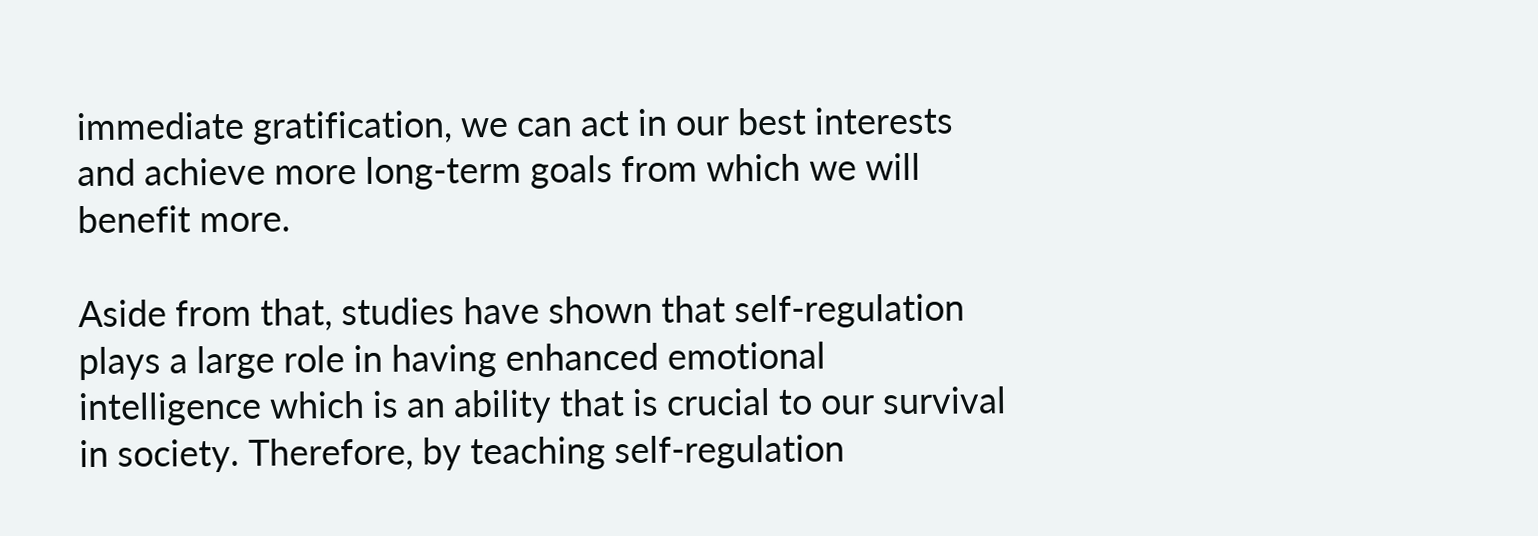immediate gratification, we can act in our best interests and achieve more long-term goals from which we will benefit more.

Aside from that, studies have shown that self-regulation plays a large role in having enhanced emotional intelligence which is an ability that is crucial to our survival in society. Therefore, by teaching self-regulation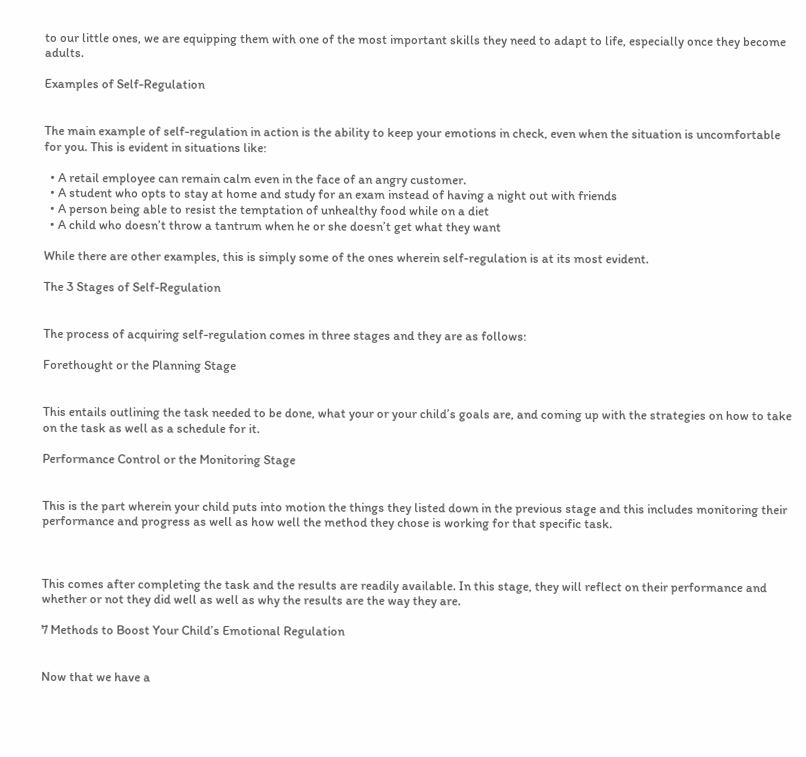to our little ones, we are equipping them with one of the most important skills they need to adapt to life, especially once they become adults.

Examples of Self-Regulation


The main example of self-regulation in action is the ability to keep your emotions in check, even when the situation is uncomfortable for you. This is evident in situations like:

  • A retail employee can remain calm even in the face of an angry customer.
  • A student who opts to stay at home and study for an exam instead of having a night out with friends
  • A person being able to resist the temptation of unhealthy food while on a diet
  • A child who doesn’t throw a tantrum when he or she doesn’t get what they want

While there are other examples, this is simply some of the ones wherein self-regulation is at its most evident.

The 3 Stages of Self-Regulation


The process of acquiring self-regulation comes in three stages and they are as follows:

Forethought or the Planning Stage


This entails outlining the task needed to be done, what your or your child’s goals are, and coming up with the strategies on how to take on the task as well as a schedule for it.

Performance Control or the Monitoring Stage


This is the part wherein your child puts into motion the things they listed down in the previous stage and this includes monitoring their performance and progress as well as how well the method they chose is working for that specific task.



This comes after completing the task and the results are readily available. In this stage, they will reflect on their performance and whether or not they did well as well as why the results are the way they are.

7 Methods to Boost Your Child’s Emotional Regulation


Now that we have a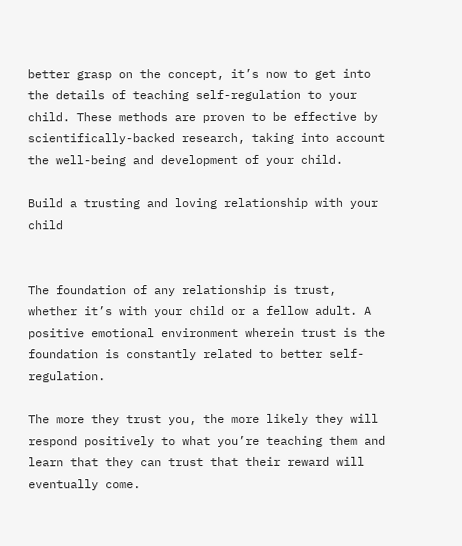better grasp on the concept, it’s now to get into the details of teaching self-regulation to your child. These methods are proven to be effective by scientifically-backed research, taking into account the well-being and development of your child.

Build a trusting and loving relationship with your child


The foundation of any relationship is trust, whether it’s with your child or a fellow adult. A positive emotional environment wherein trust is the foundation is constantly related to better self-regulation.

The more they trust you, the more likely they will respond positively to what you’re teaching them and learn that they can trust that their reward will eventually come.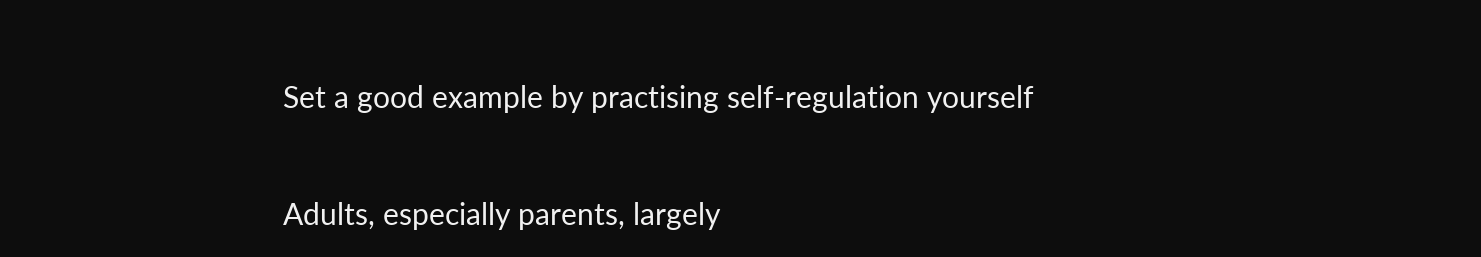Set a good example by practising self-regulation yourself


Adults, especially parents, largely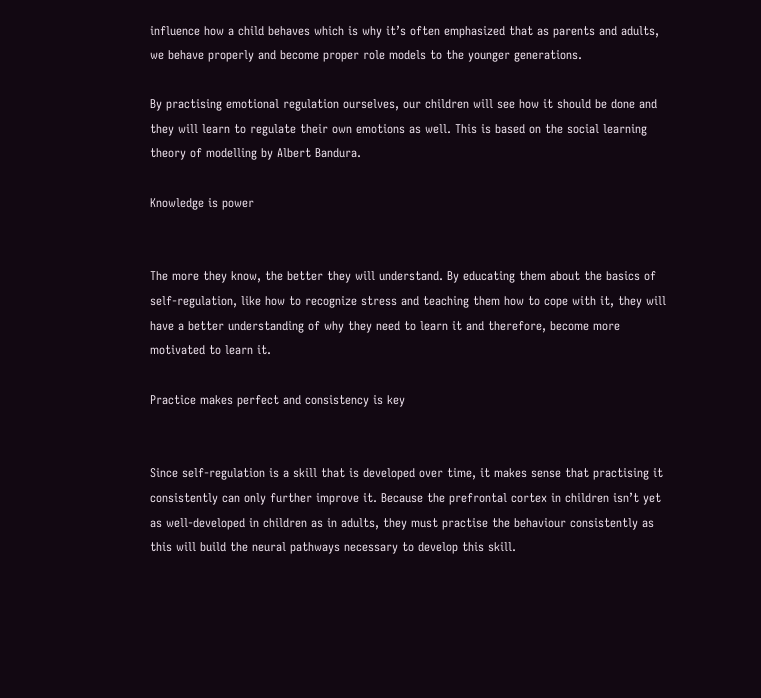influence how a child behaves which is why it’s often emphasized that as parents and adults, we behave properly and become proper role models to the younger generations.

By practising emotional regulation ourselves, our children will see how it should be done and they will learn to regulate their own emotions as well. This is based on the social learning theory of modelling by Albert Bandura.

Knowledge is power


The more they know, the better they will understand. By educating them about the basics of self-regulation, like how to recognize stress and teaching them how to cope with it, they will have a better understanding of why they need to learn it and therefore, become more motivated to learn it.

Practice makes perfect and consistency is key


Since self-regulation is a skill that is developed over time, it makes sense that practising it consistently can only further improve it. Because the prefrontal cortex in children isn’t yet as well-developed in children as in adults, they must practise the behaviour consistently as this will build the neural pathways necessary to develop this skill.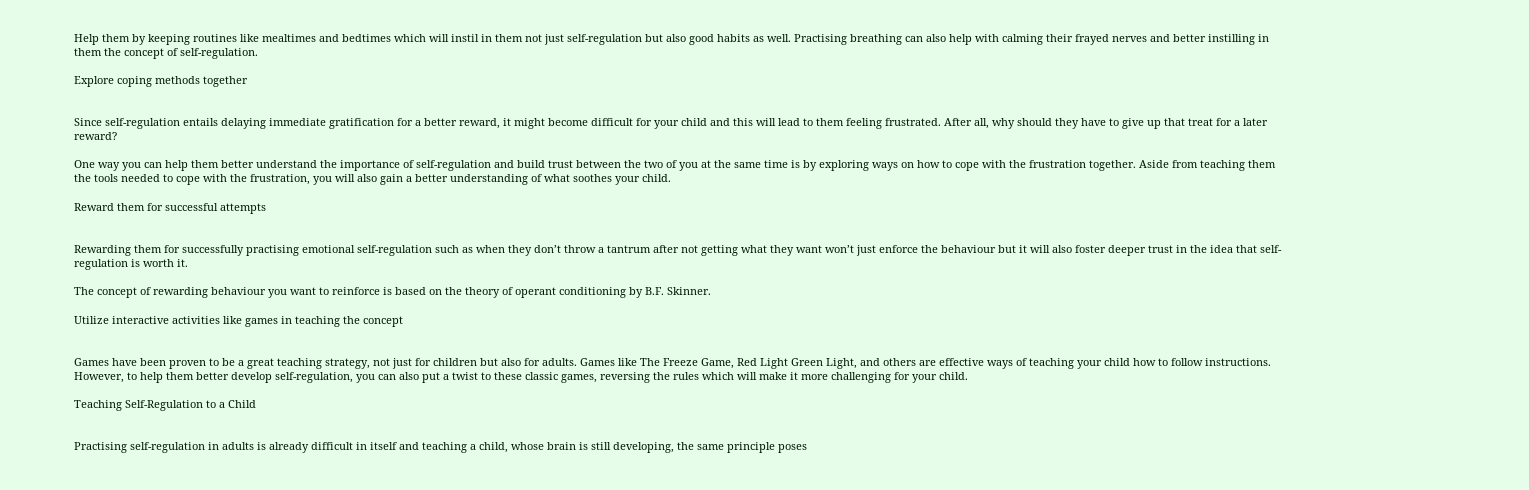Help them by keeping routines like mealtimes and bedtimes which will instil in them not just self-regulation but also good habits as well. Practising breathing can also help with calming their frayed nerves and better instilling in them the concept of self-regulation.

Explore coping methods together


Since self-regulation entails delaying immediate gratification for a better reward, it might become difficult for your child and this will lead to them feeling frustrated. After all, why should they have to give up that treat for a later reward?

One way you can help them better understand the importance of self-regulation and build trust between the two of you at the same time is by exploring ways on how to cope with the frustration together. Aside from teaching them the tools needed to cope with the frustration, you will also gain a better understanding of what soothes your child.

Reward them for successful attempts


Rewarding them for successfully practising emotional self-regulation such as when they don’t throw a tantrum after not getting what they want won’t just enforce the behaviour but it will also foster deeper trust in the idea that self-regulation is worth it.

The concept of rewarding behaviour you want to reinforce is based on the theory of operant conditioning by B.F. Skinner.

Utilize interactive activities like games in teaching the concept


Games have been proven to be a great teaching strategy, not just for children but also for adults. Games like The Freeze Game, Red Light Green Light, and others are effective ways of teaching your child how to follow instructions. However, to help them better develop self-regulation, you can also put a twist to these classic games, reversing the rules which will make it more challenging for your child.

Teaching Self-Regulation to a Child


Practising self-regulation in adults is already difficult in itself and teaching a child, whose brain is still developing, the same principle poses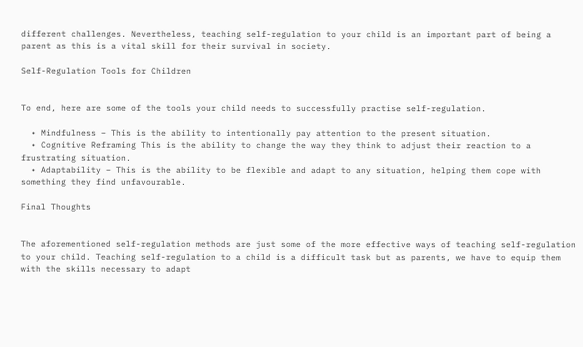different challenges. Nevertheless, teaching self-regulation to your child is an important part of being a parent as this is a vital skill for their survival in society.

Self-Regulation Tools for Children


To end, here are some of the tools your child needs to successfully practise self-regulation.

  • Mindfulness – This is the ability to intentionally pay attention to the present situation.
  • Cognitive Reframing This is the ability to change the way they think to adjust their reaction to a frustrating situation.
  • Adaptability – This is the ability to be flexible and adapt to any situation, helping them cope with something they find unfavourable.

Final Thoughts


The aforementioned self-regulation methods are just some of the more effective ways of teaching self-regulation to your child. Teaching self-regulation to a child is a difficult task but as parents, we have to equip them with the skills necessary to adapt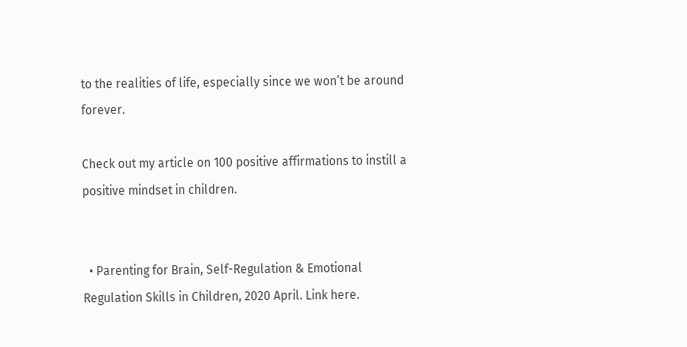to the realities of life, especially since we won’t be around forever.

Check out my article on 100 positive affirmations to instill a positive mindset in children.


  • Parenting for Brain, Self-Regulation & Emotional Regulation Skills in Children, 2020 April. Link here.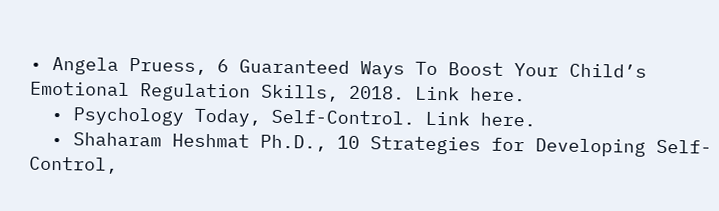• Angela Pruess, 6 Guaranteed Ways To Boost Your Child’s Emotional Regulation Skills, 2018. Link here.
  • Psychology Today, Self-Control. Link here.
  • Shaharam Heshmat Ph.D., 10 Strategies for Developing Self-Control,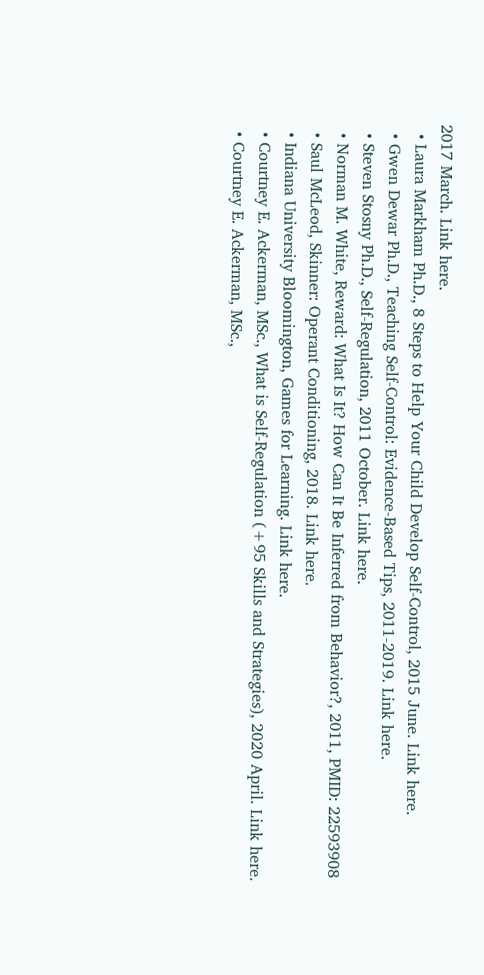2017 March. Link here.
  • Laura Markham Ph.D., 8 Steps to Help Your Child Develop Self-Control, 2015 June. Link here.
  • Gwen Dewar Ph.D., Teaching Self-Control: Evidence-Based Tips, 2011-2019. Link here.
  • Steven Stosny Ph.D., Self-Regulation, 2011 October. Link here.
  • Norman M. White, Reward: What Is It? How Can It Be Inferred from Behavior?, 2011, PMID: 22593908
  • Saul McLeod, Skinner: Operant Conditioning, 2018. Link here.
  • Indiana University Bloomington, Games for Learning. Link here.
  • Courtney E. Ackerman, MSc., What is Self-Regulation (+95 Skills and Strategies), 2020 April. Link here.
  • Courtney E. Ackerman, MSc.,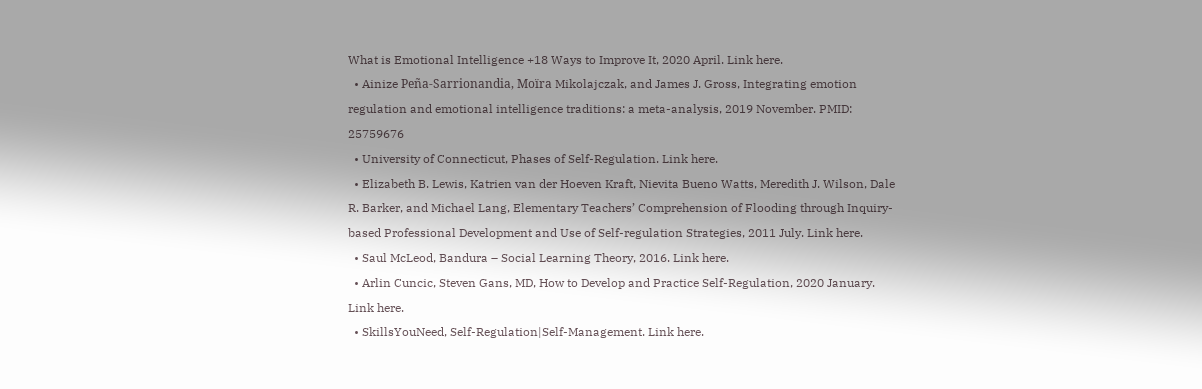What is Emotional Intelligence +18 Ways to Improve It, 2020 April. Link here.
  • Ainize Peña-Sarrionandia, Moïra Mikolajczak, and James J. Gross, Integrating emotion regulation and emotional intelligence traditions: a meta-analysis, 2019 November. PMID: 25759676
  • University of Connecticut, Phases of Self-Regulation. Link here.
  • Elizabeth B. Lewis, Katrien van der Hoeven Kraft, Nievita Bueno Watts, Meredith J. Wilson, Dale R. Barker, and Michael Lang, Elementary Teachers’ Comprehension of Flooding through Inquiry-based Professional Development and Use of Self-regulation Strategies, 2011 July. Link here.
  • Saul McLeod, Bandura – Social Learning Theory, 2016. Link here.
  • Arlin Cuncic, Steven Gans, MD, How to Develop and Practice Self-Regulation, 2020 January. Link here.
  • SkillsYouNeed, Self-Regulation|Self-Management. Link here.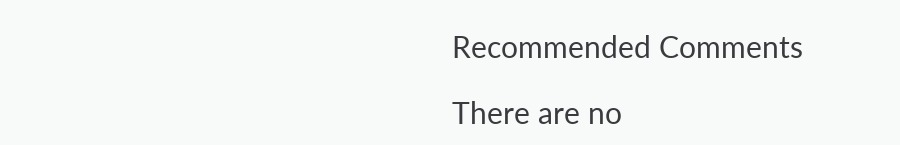Recommended Comments

There are no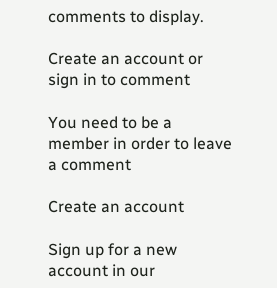comments to display.

Create an account or sign in to comment

You need to be a member in order to leave a comment

Create an account

Sign up for a new account in our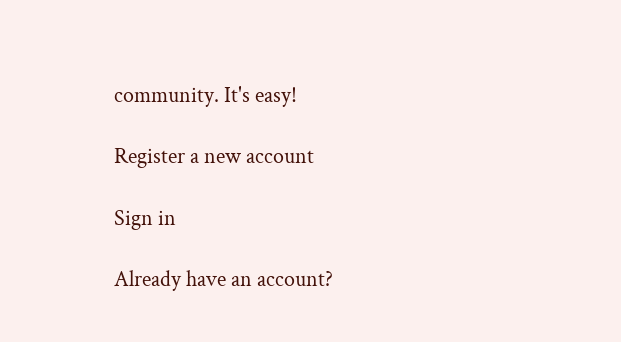community. It's easy!

Register a new account

Sign in

Already have an account?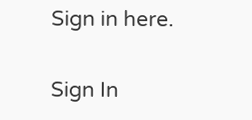Sign in here.

Sign In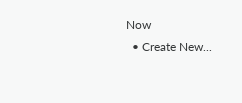Now
  • Create New...